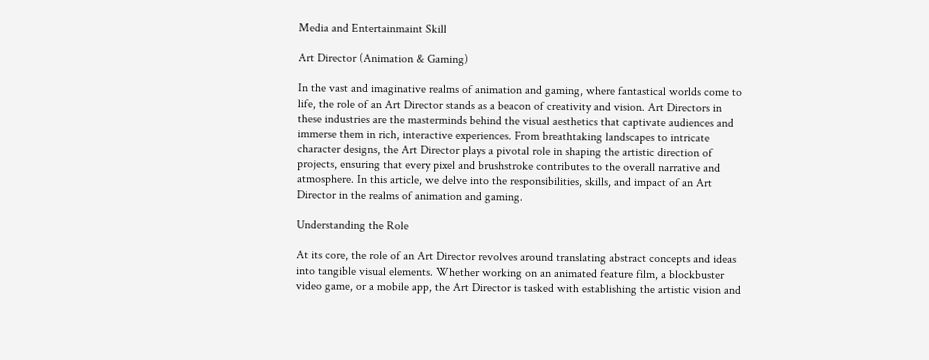Media and Entertainmaint Skill

Art Director (Animation & Gaming)

In the vast and imaginative realms of animation and gaming, where fantastical worlds come to life, the role of an Art Director stands as a beacon of creativity and vision. Art Directors in these industries are the masterminds behind the visual aesthetics that captivate audiences and immerse them in rich, interactive experiences. From breathtaking landscapes to intricate character designs, the Art Director plays a pivotal role in shaping the artistic direction of projects, ensuring that every pixel and brushstroke contributes to the overall narrative and atmosphere. In this article, we delve into the responsibilities, skills, and impact of an Art Director in the realms of animation and gaming.

Understanding the Role

At its core, the role of an Art Director revolves around translating abstract concepts and ideas into tangible visual elements. Whether working on an animated feature film, a blockbuster video game, or a mobile app, the Art Director is tasked with establishing the artistic vision and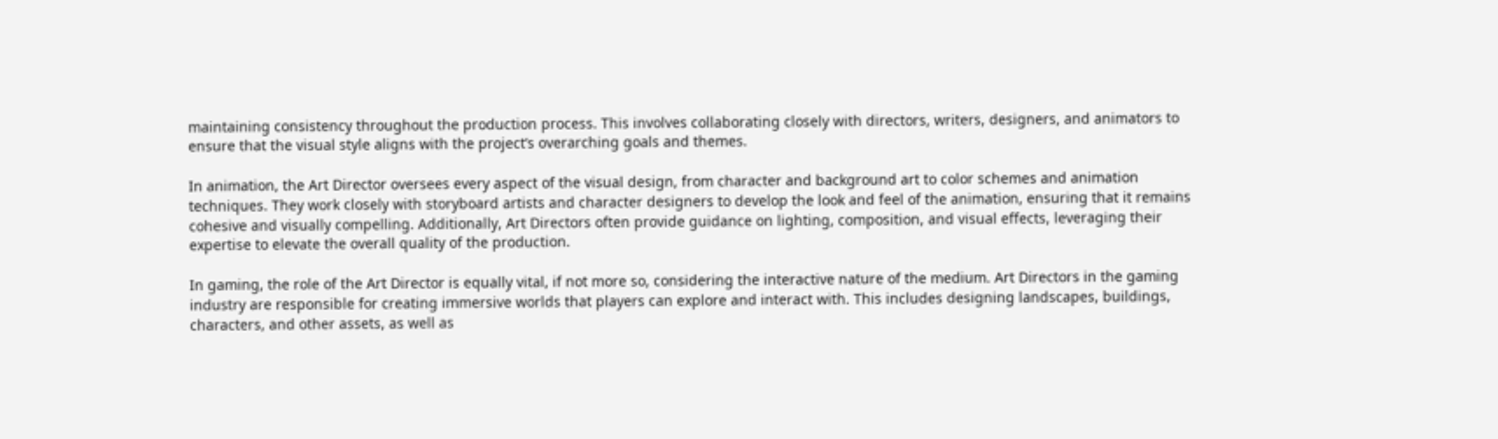maintaining consistency throughout the production process. This involves collaborating closely with directors, writers, designers, and animators to ensure that the visual style aligns with the project’s overarching goals and themes.

In animation, the Art Director oversees every aspect of the visual design, from character and background art to color schemes and animation techniques. They work closely with storyboard artists and character designers to develop the look and feel of the animation, ensuring that it remains cohesive and visually compelling. Additionally, Art Directors often provide guidance on lighting, composition, and visual effects, leveraging their expertise to elevate the overall quality of the production.

In gaming, the role of the Art Director is equally vital, if not more so, considering the interactive nature of the medium. Art Directors in the gaming industry are responsible for creating immersive worlds that players can explore and interact with. This includes designing landscapes, buildings, characters, and other assets, as well as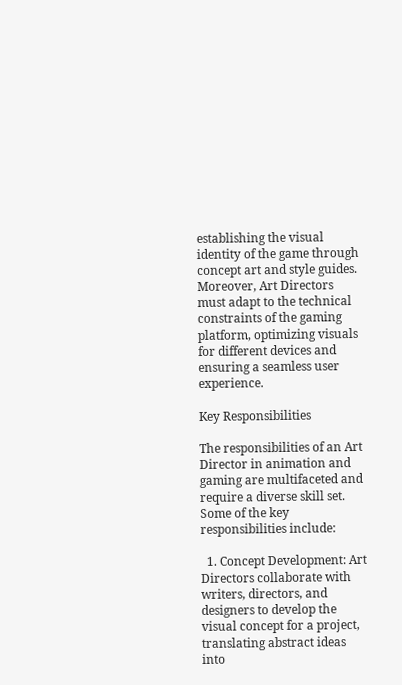establishing the visual identity of the game through concept art and style guides. Moreover, Art Directors must adapt to the technical constraints of the gaming platform, optimizing visuals for different devices and ensuring a seamless user experience.

Key Responsibilities

The responsibilities of an Art Director in animation and gaming are multifaceted and require a diverse skill set. Some of the key responsibilities include:

  1. Concept Development: Art Directors collaborate with writers, directors, and designers to develop the visual concept for a project, translating abstract ideas into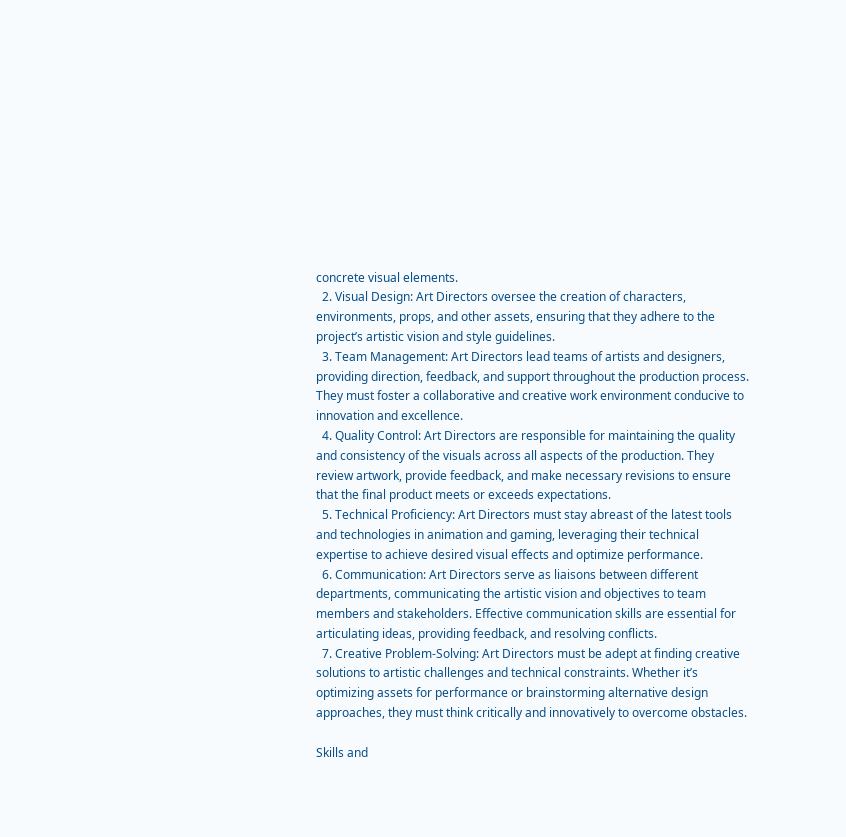concrete visual elements.
  2. Visual Design: Art Directors oversee the creation of characters, environments, props, and other assets, ensuring that they adhere to the project’s artistic vision and style guidelines.
  3. Team Management: Art Directors lead teams of artists and designers, providing direction, feedback, and support throughout the production process. They must foster a collaborative and creative work environment conducive to innovation and excellence.
  4. Quality Control: Art Directors are responsible for maintaining the quality and consistency of the visuals across all aspects of the production. They review artwork, provide feedback, and make necessary revisions to ensure that the final product meets or exceeds expectations.
  5. Technical Proficiency: Art Directors must stay abreast of the latest tools and technologies in animation and gaming, leveraging their technical expertise to achieve desired visual effects and optimize performance.
  6. Communication: Art Directors serve as liaisons between different departments, communicating the artistic vision and objectives to team members and stakeholders. Effective communication skills are essential for articulating ideas, providing feedback, and resolving conflicts.
  7. Creative Problem-Solving: Art Directors must be adept at finding creative solutions to artistic challenges and technical constraints. Whether it’s optimizing assets for performance or brainstorming alternative design approaches, they must think critically and innovatively to overcome obstacles.

Skills and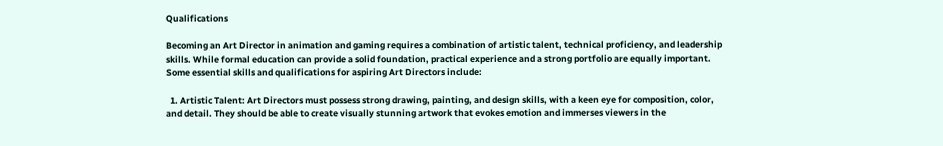Qualifications

Becoming an Art Director in animation and gaming requires a combination of artistic talent, technical proficiency, and leadership skills. While formal education can provide a solid foundation, practical experience and a strong portfolio are equally important. Some essential skills and qualifications for aspiring Art Directors include:

  1. Artistic Talent: Art Directors must possess strong drawing, painting, and design skills, with a keen eye for composition, color, and detail. They should be able to create visually stunning artwork that evokes emotion and immerses viewers in the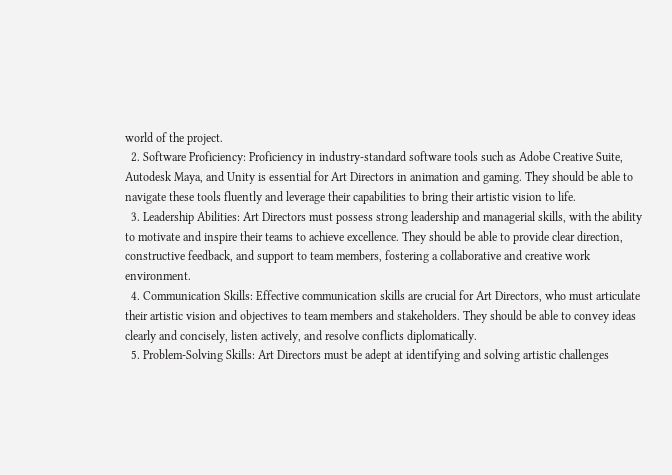world of the project.
  2. Software Proficiency: Proficiency in industry-standard software tools such as Adobe Creative Suite, Autodesk Maya, and Unity is essential for Art Directors in animation and gaming. They should be able to navigate these tools fluently and leverage their capabilities to bring their artistic vision to life.
  3. Leadership Abilities: Art Directors must possess strong leadership and managerial skills, with the ability to motivate and inspire their teams to achieve excellence. They should be able to provide clear direction, constructive feedback, and support to team members, fostering a collaborative and creative work environment.
  4. Communication Skills: Effective communication skills are crucial for Art Directors, who must articulate their artistic vision and objectives to team members and stakeholders. They should be able to convey ideas clearly and concisely, listen actively, and resolve conflicts diplomatically.
  5. Problem-Solving Skills: Art Directors must be adept at identifying and solving artistic challenges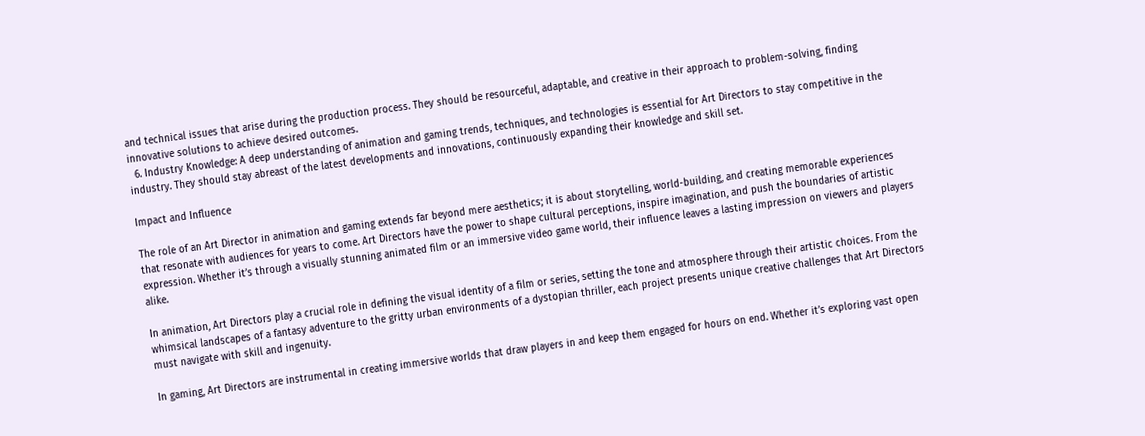and technical issues that arise during the production process. They should be resourceful, adaptable, and creative in their approach to problem-solving, finding innovative solutions to achieve desired outcomes.
  6. Industry Knowledge: A deep understanding of animation and gaming trends, techniques, and technologies is essential for Art Directors to stay competitive in the industry. They should stay abreast of the latest developments and innovations, continuously expanding their knowledge and skill set.

Impact and Influence

The role of an Art Director in animation and gaming extends far beyond mere aesthetics; it is about storytelling, world-building, and creating memorable experiences that resonate with audiences for years to come. Art Directors have the power to shape cultural perceptions, inspire imagination, and push the boundaries of artistic expression. Whether it’s through a visually stunning animated film or an immersive video game world, their influence leaves a lasting impression on viewers and players alike.

In animation, Art Directors play a crucial role in defining the visual identity of a film or series, setting the tone and atmosphere through their artistic choices. From the whimsical landscapes of a fantasy adventure to the gritty urban environments of a dystopian thriller, each project presents unique creative challenges that Art Directors must navigate with skill and ingenuity.

In gaming, Art Directors are instrumental in creating immersive worlds that draw players in and keep them engaged for hours on end. Whether it’s exploring vast open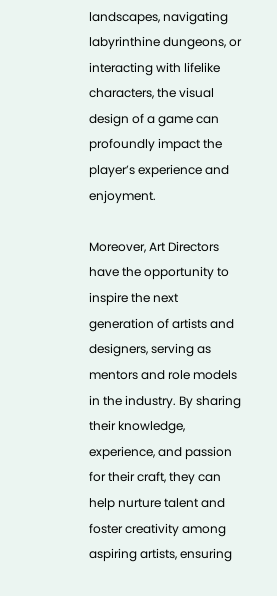landscapes, navigating labyrinthine dungeons, or interacting with lifelike characters, the visual design of a game can profoundly impact the player’s experience and enjoyment.

Moreover, Art Directors have the opportunity to inspire the next generation of artists and designers, serving as mentors and role models in the industry. By sharing their knowledge, experience, and passion for their craft, they can help nurture talent and foster creativity among aspiring artists, ensuring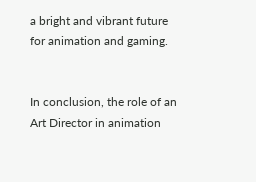a bright and vibrant future for animation and gaming.


In conclusion, the role of an Art Director in animation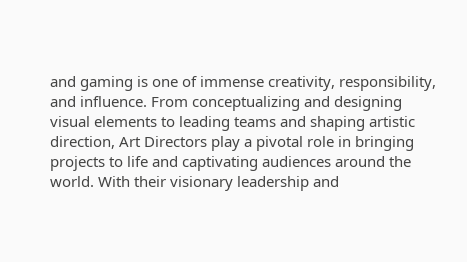and gaming is one of immense creativity, responsibility, and influence. From conceptualizing and designing visual elements to leading teams and shaping artistic direction, Art Directors play a pivotal role in bringing projects to life and captivating audiences around the world. With their visionary leadership and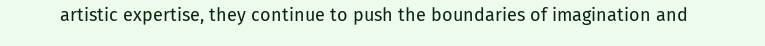artistic expertise, they continue to push the boundaries of imagination and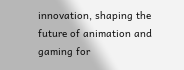innovation, shaping the future of animation and gaming for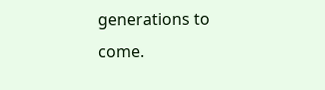generations to come.